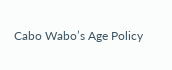Cabo Wabo’s Age Policy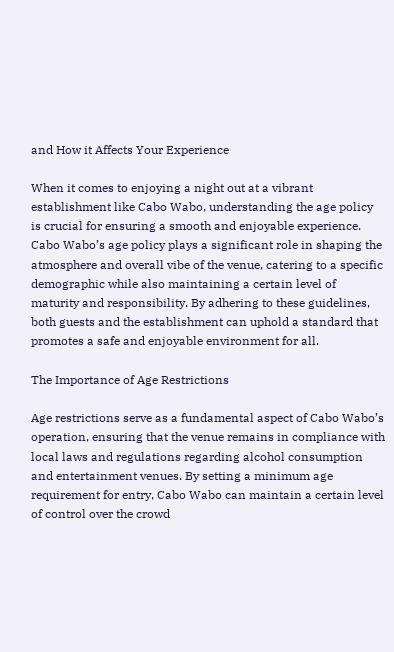and How it Affects Your Experience

When it comes to enjoying a night out at a vibrant establishment like Cabo Wabo, understanding the age policy is crucial for ensuring a smooth and enjoyable experience. Cabo Wabo’s age policy plays a significant role in shaping the atmosphere and overall vibe of the venue, catering to a specific demographic while also maintaining a certain level of maturity and responsibility. By adhering to these guidelines, both guests and the establishment can uphold a standard that promotes a safe and enjoyable environment for all.

The Importance of Age Restrictions

Age restrictions serve as a fundamental aspect of Cabo Wabo’s operation, ensuring that the venue remains in compliance with local laws and regulations regarding alcohol consumption and entertainment venues. By setting a minimum age requirement for entry, Cabo Wabo can maintain a certain level of control over the crowd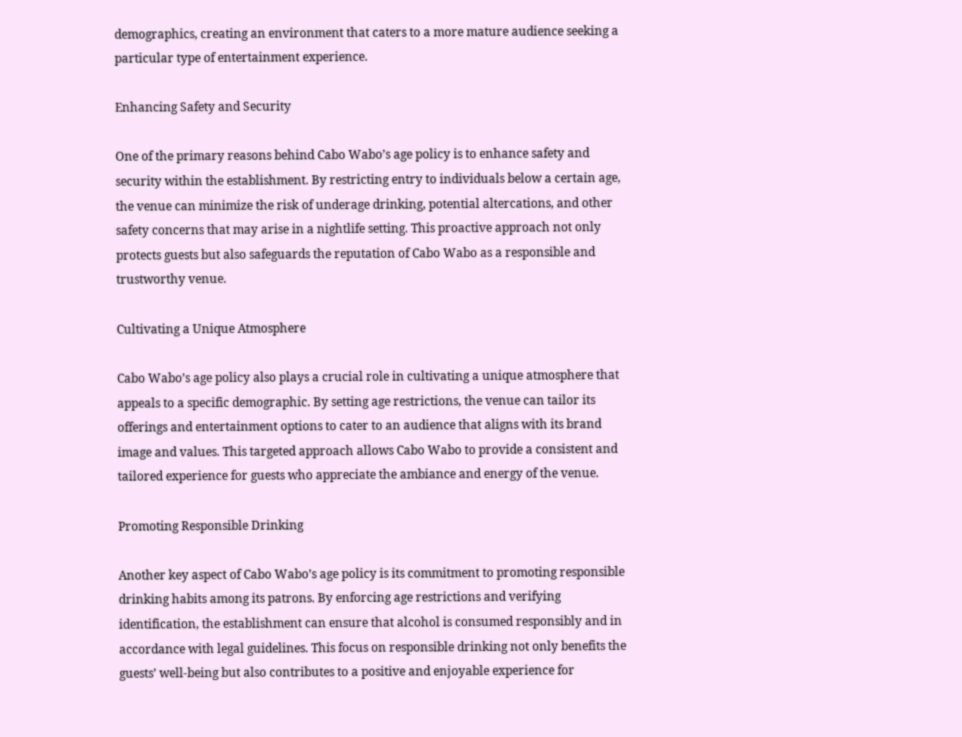demographics, creating an environment that caters to a more mature audience seeking a particular type of entertainment experience.

Enhancing Safety and Security

One of the primary reasons behind Cabo Wabo’s age policy is to enhance safety and security within the establishment. By restricting entry to individuals below a certain age, the venue can minimize the risk of underage drinking, potential altercations, and other safety concerns that may arise in a nightlife setting. This proactive approach not only protects guests but also safeguards the reputation of Cabo Wabo as a responsible and trustworthy venue.

Cultivating a Unique Atmosphere

Cabo Wabo’s age policy also plays a crucial role in cultivating a unique atmosphere that appeals to a specific demographic. By setting age restrictions, the venue can tailor its offerings and entertainment options to cater to an audience that aligns with its brand image and values. This targeted approach allows Cabo Wabo to provide a consistent and tailored experience for guests who appreciate the ambiance and energy of the venue.

Promoting Responsible Drinking

Another key aspect of Cabo Wabo’s age policy is its commitment to promoting responsible drinking habits among its patrons. By enforcing age restrictions and verifying identification, the establishment can ensure that alcohol is consumed responsibly and in accordance with legal guidelines. This focus on responsible drinking not only benefits the guests’ well-being but also contributes to a positive and enjoyable experience for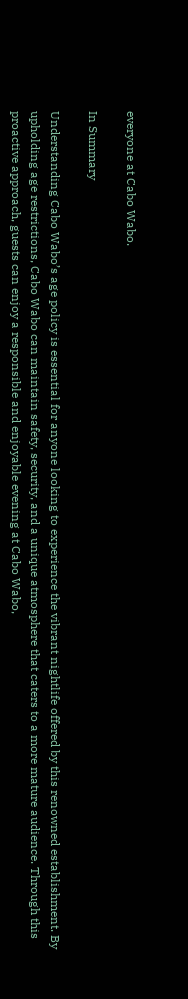everyone at Cabo Wabo.

In Summary

Understanding Cabo Wabo’s age policy is essential for anyone looking to experience the vibrant nightlife offered by this renowned establishment. By upholding age restrictions, Cabo Wabo can maintain safety, security, and a unique atmosphere that caters to a more mature audience. Through this proactive approach, guests can enjoy a responsible and enjoyable evening at Cabo Wabo,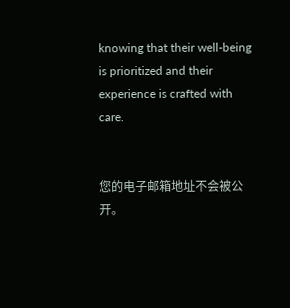knowing that their well-being is prioritized and their experience is crafted with care.


您的电子邮箱地址不会被公开。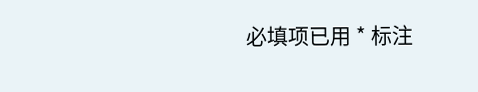必填项已用 * 标注